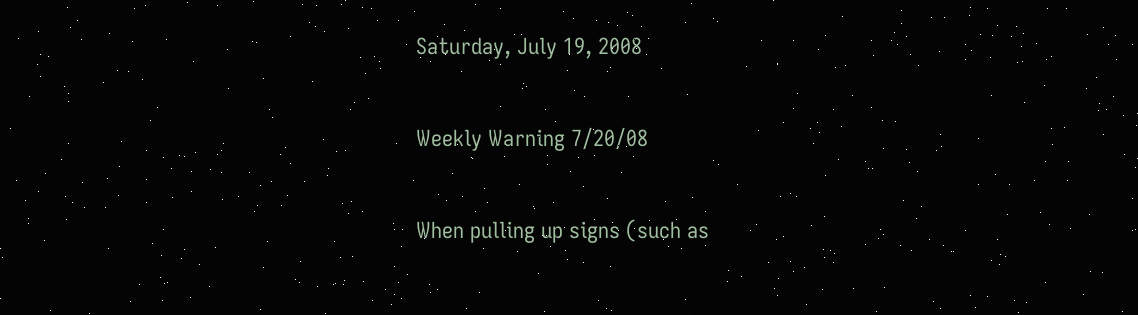Saturday, July 19, 2008

Weekly Warning 7/20/08

When pulling up signs (such as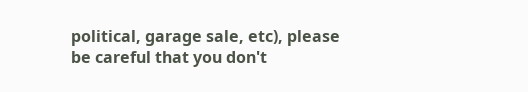political, garage sale, etc), please be careful that you don't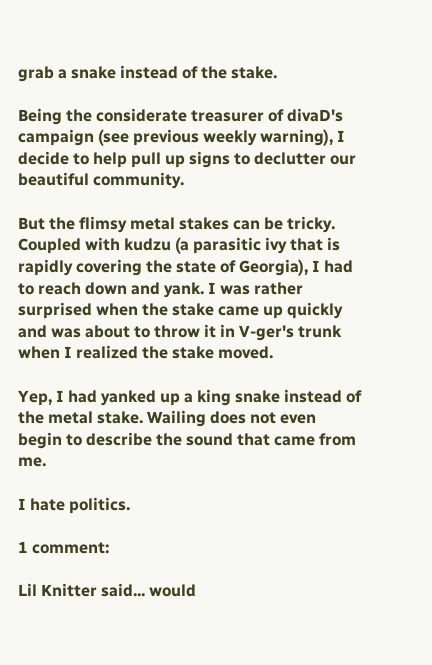grab a snake instead of the stake.

Being the considerate treasurer of divaD's campaign (see previous weekly warning), I decide to help pull up signs to declutter our beautiful community.

But the flimsy metal stakes can be tricky. Coupled with kudzu (a parasitic ivy that is rapidly covering the state of Georgia), I had to reach down and yank. I was rather surprised when the stake came up quickly and was about to throw it in V-ger's trunk when I realized the stake moved.

Yep, I had yanked up a king snake instead of the metal stake. Wailing does not even begin to describe the sound that came from me.

I hate politics.

1 comment:

Lil Knitter said... would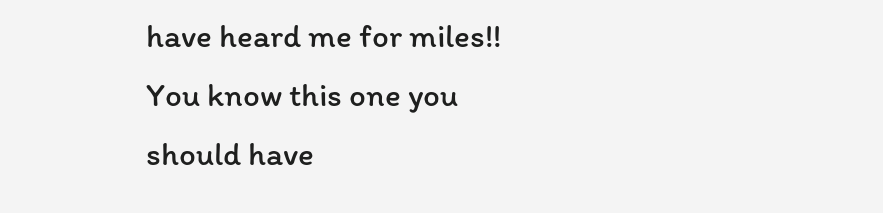have heard me for miles!! You know this one you should have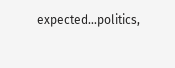expected...politics,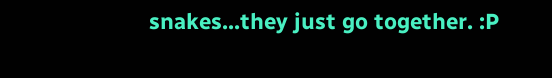snakes...they just go together. :P